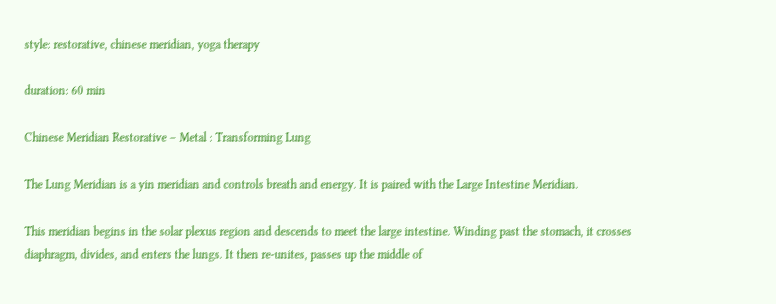style: restorative, chinese meridian, yoga therapy

duration: 60 min

Chinese Meridian Restorative – Metal : Transforming Lung

The Lung Meridian is a yin meridian and controls breath and energy. It is paired with the Large Intestine Meridian.

This meridian begins in the solar plexus region and descends to meet the large intestine. Winding past the stomach, it crosses  diaphragm, divides, and enters the lungs. It then re-unites, passes up the middle of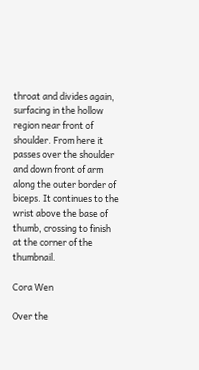throat and divides again, surfacing in the hollow region near front of shoulder. From here it passes over the shoulder and down front of arm along the outer border of biceps. It continues to the wrist above the base of thumb, crossing to finish at the corner of the thumbnail.

Cora Wen

Over the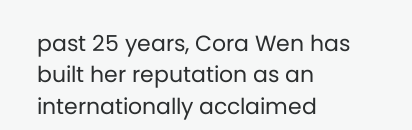past 25 years, Cora Wen has built her reputation as an internationally acclaimed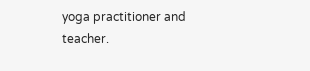yoga practitioner and teacher.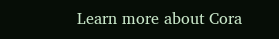Learn more about Cora